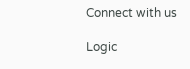Connect with us

Logic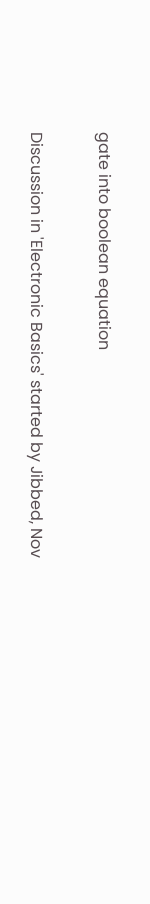gate into boolean equation

Discussion in 'Electronic Basics' started by Jibbed, Nov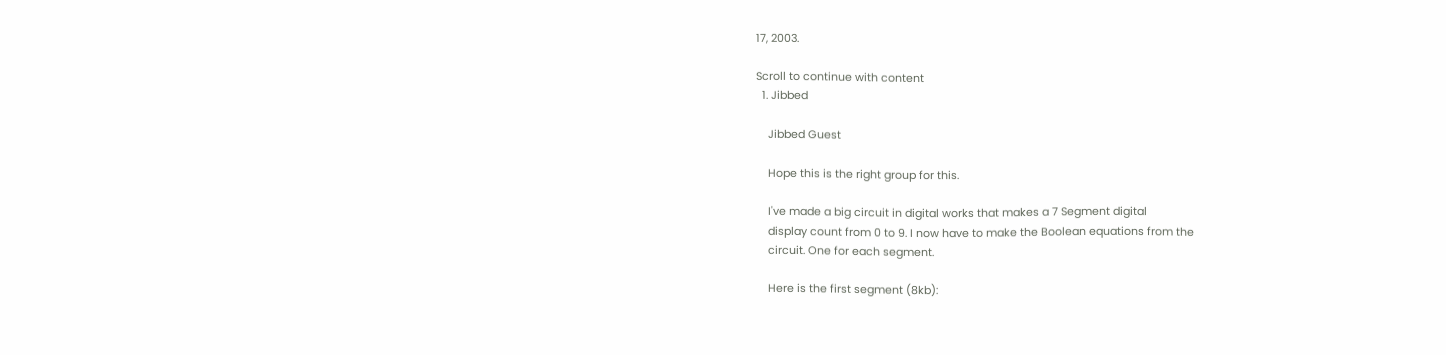17, 2003.

Scroll to continue with content
  1. Jibbed

    Jibbed Guest

    Hope this is the right group for this.

    I've made a big circuit in digital works that makes a 7 Segment digital
    display count from 0 to 9. I now have to make the Boolean equations from the
    circuit. One for each segment.

    Here is the first segment (8kb):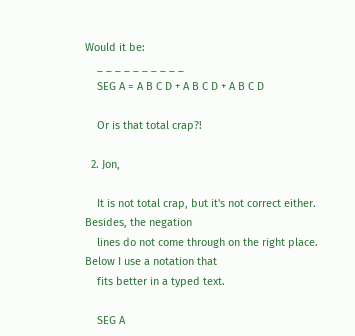Would it be:
    _ _ _ _ _ _ _ _ _ _
    SEG A = A B C D + A B C D + A B C D

    Or is that total crap?!

  2. Jon,

    It is not total crap, but it's not correct either. Besides, the negation
    lines do not come through on the right place. Below I use a notation that
    fits better in a typed text.

    SEG A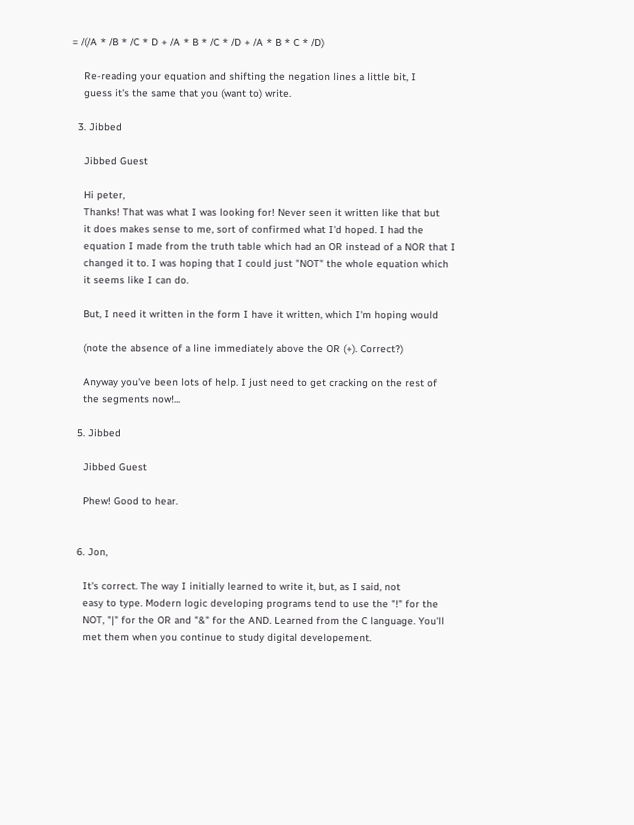= /(/A * /B * /C * D + /A * B * /C * /D + /A * B * C * /D)

    Re-reading your equation and shifting the negation lines a little bit, I
    guess it's the same that you (want to) write.

  3. Jibbed

    Jibbed Guest

    Hi peter,
    Thanks! That was what I was looking for! Never seen it written like that but
    it does makes sense to me, sort of confirmed what I'd hoped. I had the
    equation I made from the truth table which had an OR instead of a NOR that I
    changed it to. I was hoping that I could just "NOT" the whole equation which
    it seems like I can do.

    But, I need it written in the form I have it written, which I'm hoping would

    (note the absence of a line immediately above the OR (+). Correct?)

    Anyway you've been lots of help. I just need to get cracking on the rest of
    the segments now!...

  5. Jibbed

    Jibbed Guest

    Phew! Good to hear.


  6. Jon,

    It's correct. The way I initially learned to write it, but, as I said, not
    easy to type. Modern logic developing programs tend to use the "!" for the
    NOT, "|" for the OR and "&" for the AND. Learned from the C language. You'll
    met them when you continue to study digital developement.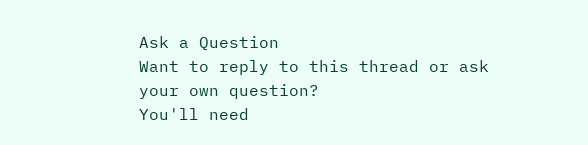Ask a Question
Want to reply to this thread or ask your own question?
You'll need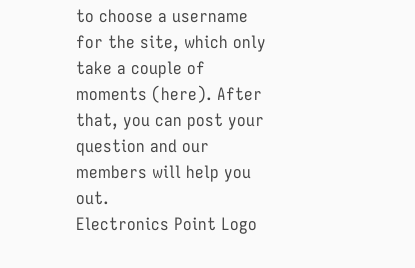to choose a username for the site, which only take a couple of moments (here). After that, you can post your question and our members will help you out.
Electronics Point Logo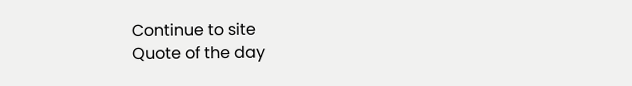Continue to site
Quote of the day